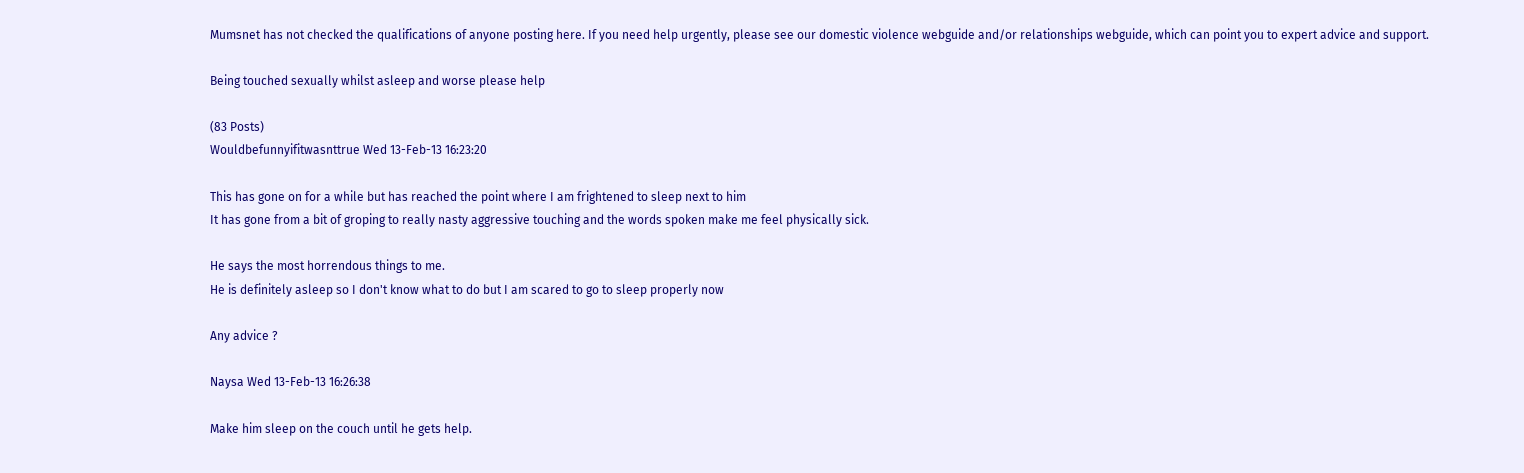Mumsnet has not checked the qualifications of anyone posting here. If you need help urgently, please see our domestic violence webguide and/or relationships webguide, which can point you to expert advice and support.

Being touched sexually whilst asleep and worse please help

(83 Posts)
Wouldbefunnyifitwasnttrue Wed 13-Feb-13 16:23:20

This has gone on for a while but has reached the point where I am frightened to sleep next to him
It has gone from a bit of groping to really nasty aggressive touching and the words spoken make me feel physically sick.

He says the most horrendous things to me.
He is definitely asleep so I don't know what to do but I am scared to go to sleep properly now

Any advice ?

Naysa Wed 13-Feb-13 16:26:38

Make him sleep on the couch until he gets help.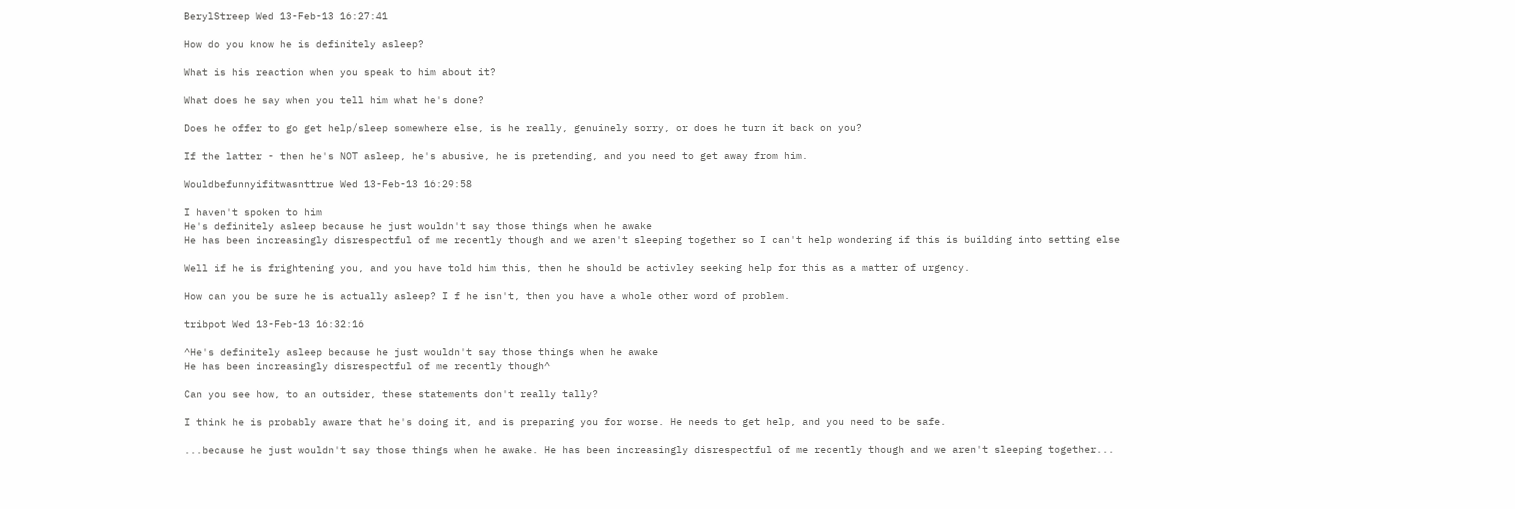BerylStreep Wed 13-Feb-13 16:27:41

How do you know he is definitely asleep?

What is his reaction when you speak to him about it?

What does he say when you tell him what he's done?

Does he offer to go get help/sleep somewhere else, is he really, genuinely sorry, or does he turn it back on you?

If the latter - then he's NOT asleep, he's abusive, he is pretending, and you need to get away from him.

Wouldbefunnyifitwasnttrue Wed 13-Feb-13 16:29:58

I haven't spoken to him
He's definitely asleep because he just wouldn't say those things when he awake
He has been increasingly disrespectful of me recently though and we aren't sleeping together so I can't help wondering if this is building into setting else

Well if he is frightening you, and you have told him this, then he should be activley seeking help for this as a matter of urgency.

How can you be sure he is actually asleep? I f he isn't, then you have a whole other word of problem.

tribpot Wed 13-Feb-13 16:32:16

^He's definitely asleep because he just wouldn't say those things when he awake
He has been increasingly disrespectful of me recently though^

Can you see how, to an outsider, these statements don't really tally?

I think he is probably aware that he's doing it, and is preparing you for worse. He needs to get help, and you need to be safe.

...because he just wouldn't say those things when he awake. He has been increasingly disrespectful of me recently though and we aren't sleeping together...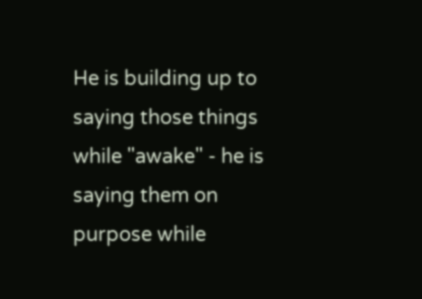He is building up to saying those things while "awake" - he is saying them on purpose while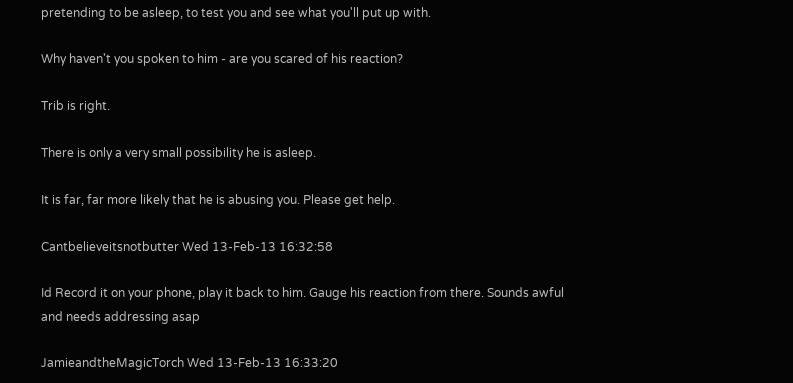pretending to be asleep, to test you and see what you'll put up with.

Why haven't you spoken to him - are you scared of his reaction?

Trib is right.

There is only a very small possibility he is asleep.

It is far, far more likely that he is abusing you. Please get help.

Cantbelieveitsnotbutter Wed 13-Feb-13 16:32:58

Id Record it on your phone, play it back to him. Gauge his reaction from there. Sounds awful and needs addressing asap

JamieandtheMagicTorch Wed 13-Feb-13 16:33:20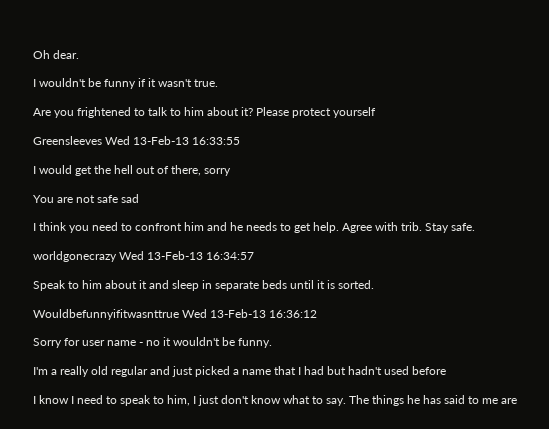Oh dear.

I wouldn't be funny if it wasn't true.

Are you frightened to talk to him about it? Please protect yourself

Greensleeves Wed 13-Feb-13 16:33:55

I would get the hell out of there, sorry

You are not safe sad

I think you need to confront him and he needs to get help. Agree with trib. Stay safe.

worldgonecrazy Wed 13-Feb-13 16:34:57

Speak to him about it and sleep in separate beds until it is sorted.

Wouldbefunnyifitwasnttrue Wed 13-Feb-13 16:36:12

Sorry for user name - no it wouldn't be funny.

I'm a really old regular and just picked a name that I had but hadn't used before

I know I need to speak to him, I just don't know what to say. The things he has said to me are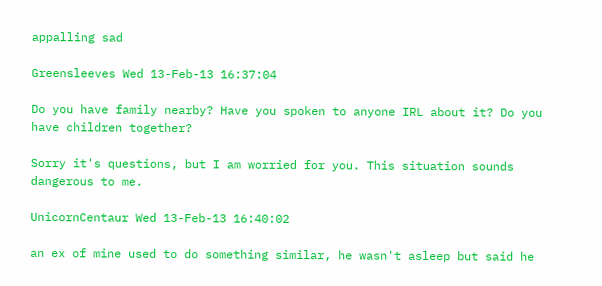appalling sad

Greensleeves Wed 13-Feb-13 16:37:04

Do you have family nearby? Have you spoken to anyone IRL about it? Do you have children together?

Sorry it's questions, but I am worried for you. This situation sounds dangerous to me.

UnicornCentaur Wed 13-Feb-13 16:40:02

an ex of mine used to do something similar, he wasn't asleep but said he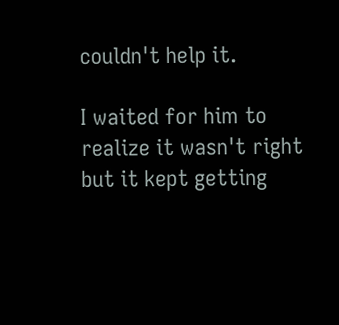couldn't help it.

I waited for him to realize it wasn't right but it kept getting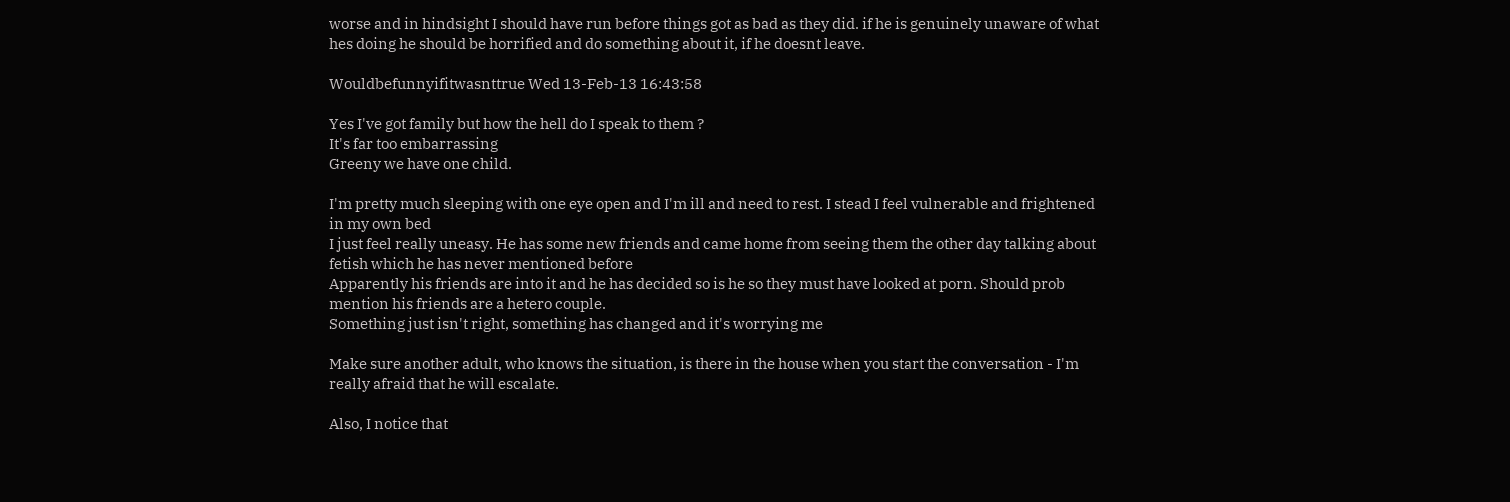worse and in hindsight I should have run before things got as bad as they did. if he is genuinely unaware of what hes doing he should be horrified and do something about it, if he doesnt leave.

Wouldbefunnyifitwasnttrue Wed 13-Feb-13 16:43:58

Yes I've got family but how the hell do I speak to them ?
It's far too embarrassing
Greeny we have one child.

I'm pretty much sleeping with one eye open and I'm ill and need to rest. I stead I feel vulnerable and frightened in my own bed
I just feel really uneasy. He has some new friends and came home from seeing them the other day talking about fetish which he has never mentioned before
Apparently his friends are into it and he has decided so is he so they must have looked at porn. Should prob mention his friends are a hetero couple.
Something just isn't right, something has changed and it's worrying me

Make sure another adult, who knows the situation, is there in the house when you start the conversation - I'm really afraid that he will escalate.

Also, I notice that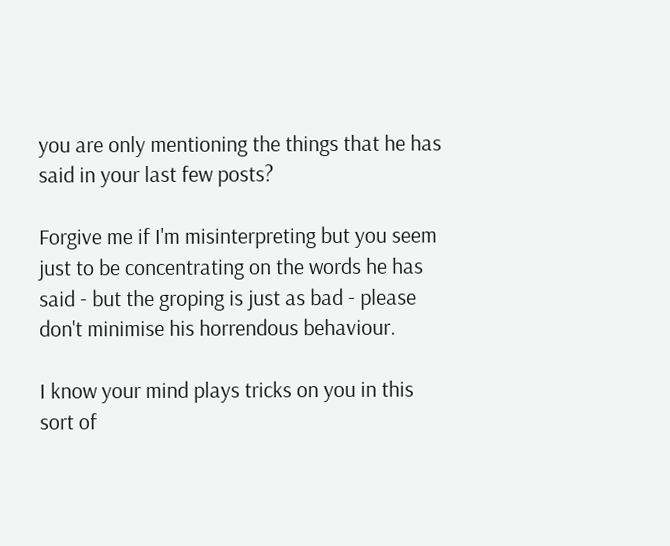you are only mentioning the things that he has said in your last few posts?

Forgive me if I'm misinterpreting but you seem just to be concentrating on the words he has said - but the groping is just as bad - please don't minimise his horrendous behaviour.

I know your mind plays tricks on you in this sort of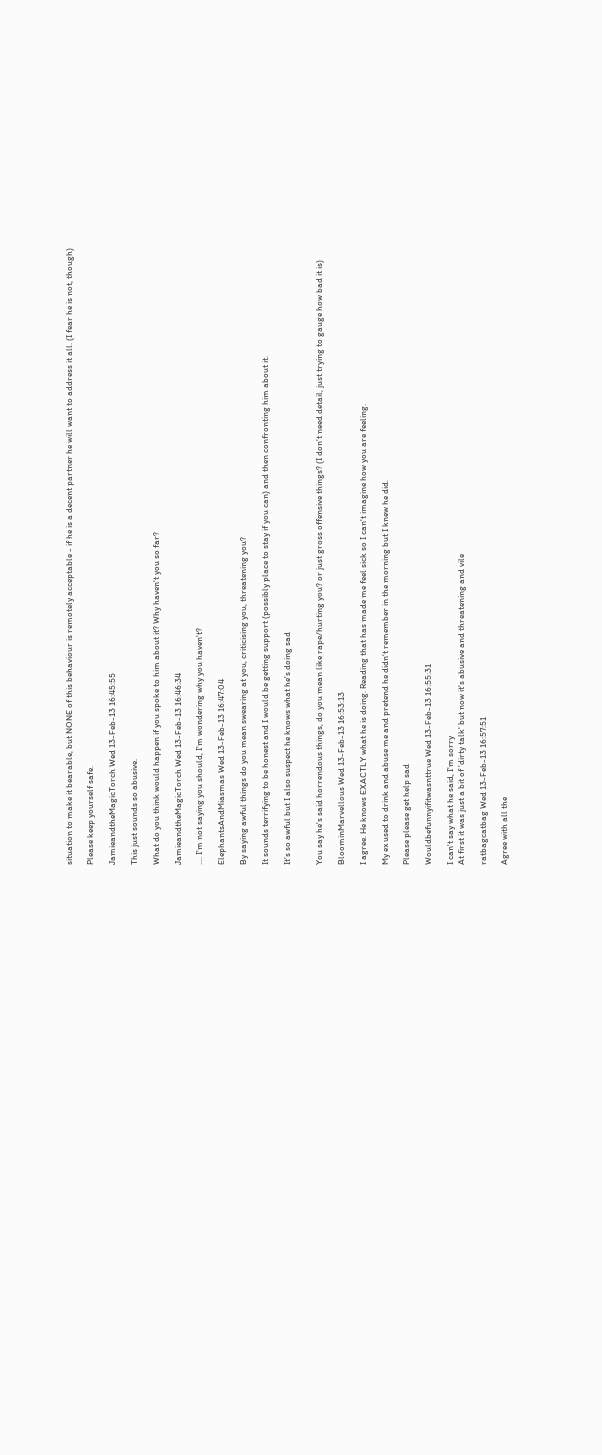situation to make it bearable, but NONE of this behaviour is remotely acceptable - if he is a decent partner he will want to address it all. (I fear he is not, though)

Please keep yourself safe.

JamieandtheMagicTorch Wed 13-Feb-13 16:45:55

This just sounds so abusive.

What do you think would happen if you spoke to him about it? Why haven't you so far?

JamieandtheMagicTorch Wed 13-Feb-13 16:46:34

.... I'm not saying you should, I'm wondering why you haven't?

ElephantsAndMiasmas Wed 13-Feb-13 16:47:04

By saying awful things do you mean swearing at you, criticising you, threatening you?

It sounds terrifying to be honest and I would be getting support (possibly place to stay if you can) and then confronting him about it.

It's so awful but I also suspect he knows what he's doing sad


You say he's said horrendous things, do you mean like rape/hurting you? or just gross offensive things? (I don't need detail, just trying to gauge how bad it is)

BloominMarvellous Wed 13-Feb-13 16:53:13

I agree. He knows EXACTLY what he is doing. Reading that has made me feel sick so I can't imagine how you are feeling.

My ex used to drink and abuse me and pretend he didn't remember in the morning but I knew he did.

Please please get help sad

Wouldbefunnyifitwasnttrue Wed 13-Feb-13 16:55:31

I can't say what he said, I'm sorry
At first it was just a bit of 'dirty talk' but now it's abusive and threatening and vile

ratbagcatbag Wed 13-Feb-13 16:57:51

Agree with all the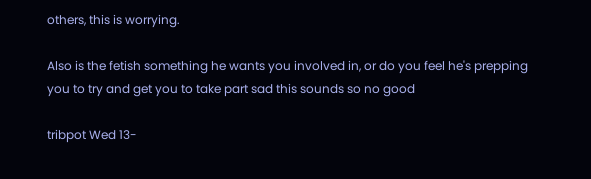others, this is worrying.

Also is the fetish something he wants you involved in, or do you feel he's prepping you to try and get you to take part sad this sounds so no good

tribpot Wed 13-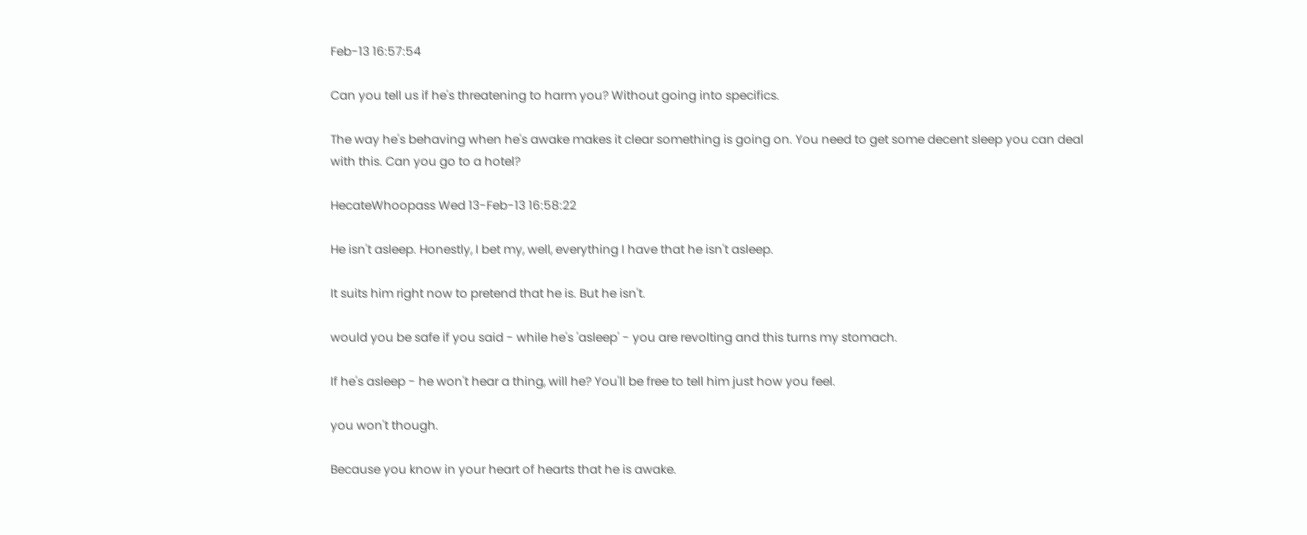Feb-13 16:57:54

Can you tell us if he's threatening to harm you? Without going into specifics.

The way he's behaving when he's awake makes it clear something is going on. You need to get some decent sleep you can deal with this. Can you go to a hotel?

HecateWhoopass Wed 13-Feb-13 16:58:22

He isn't asleep. Honestly, I bet my, well, everything I have that he isn't asleep.

It suits him right now to pretend that he is. But he isn't.

would you be safe if you said - while he's 'asleep' - you are revolting and this turns my stomach.

If he's asleep - he won't hear a thing, will he? You'll be free to tell him just how you feel.

you won't though.

Because you know in your heart of hearts that he is awake.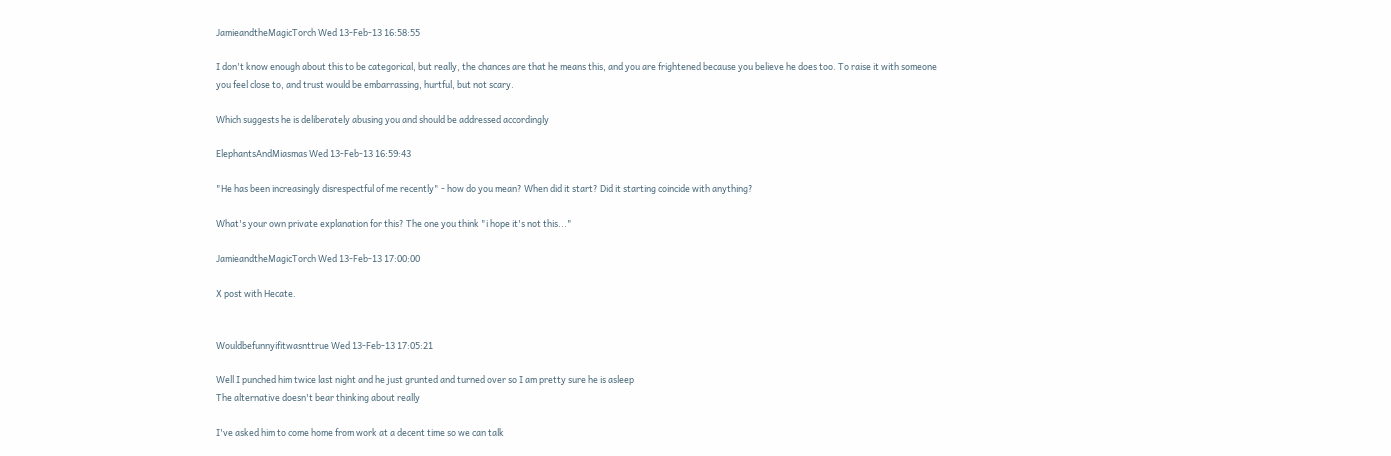JamieandtheMagicTorch Wed 13-Feb-13 16:58:55

I don't know enough about this to be categorical, but really, the chances are that he means this, and you are frightened because you believe he does too. To raise it with someone you feel close to, and trust would be embarrassing, hurtful, but not scary.

Which suggests he is deliberately abusing you and should be addressed accordingly

ElephantsAndMiasmas Wed 13-Feb-13 16:59:43

"He has been increasingly disrespectful of me recently" - how do you mean? When did it start? Did it starting coincide with anything?

What's your own private explanation for this? The one you think "i hope it's not this..."

JamieandtheMagicTorch Wed 13-Feb-13 17:00:00

X post with Hecate.


Wouldbefunnyifitwasnttrue Wed 13-Feb-13 17:05:21

Well I punched him twice last night and he just grunted and turned over so I am pretty sure he is asleep
The alternative doesn't bear thinking about really

I've asked him to come home from work at a decent time so we can talk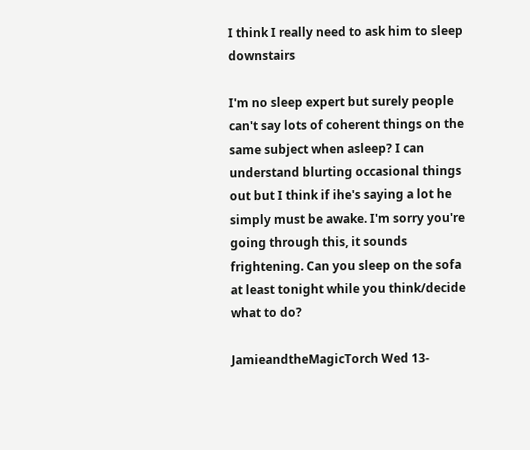I think I really need to ask him to sleep downstairs

I'm no sleep expert but surely people can't say lots of coherent things on the same subject when asleep? I can understand blurting occasional things out but I think if ihe's saying a lot he simply must be awake. I'm sorry you're going through this, it sounds frightening. Can you sleep on the sofa at least tonight while you think/decide what to do?

JamieandtheMagicTorch Wed 13-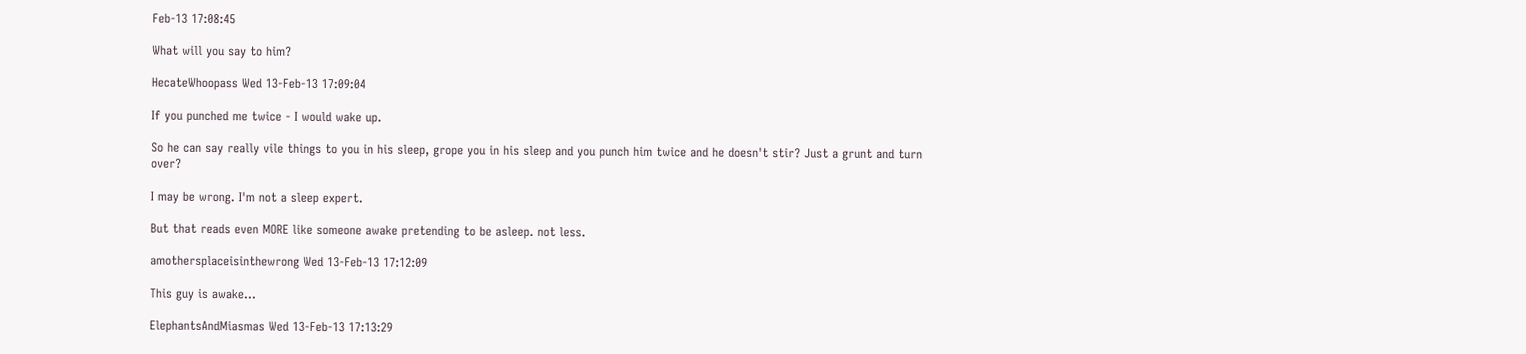Feb-13 17:08:45

What will you say to him?

HecateWhoopass Wed 13-Feb-13 17:09:04

If you punched me twice - I would wake up.

So he can say really vile things to you in his sleep, grope you in his sleep and you punch him twice and he doesn't stir? Just a grunt and turn over?

I may be wrong. I'm not a sleep expert.

But that reads even MORE like someone awake pretending to be asleep. not less.

amothersplaceisinthewrong Wed 13-Feb-13 17:12:09

This guy is awake...

ElephantsAndMiasmas Wed 13-Feb-13 17:13:29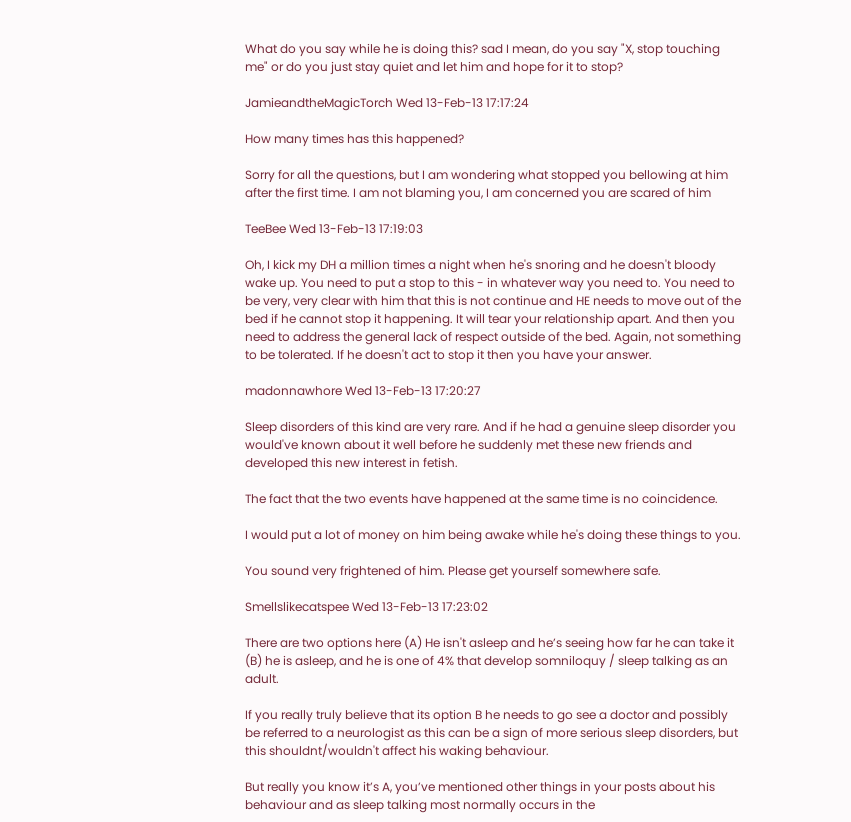What do you say while he is doing this? sad I mean, do you say "X, stop touching me" or do you just stay quiet and let him and hope for it to stop?

JamieandtheMagicTorch Wed 13-Feb-13 17:17:24

How many times has this happened?

Sorry for all the questions, but I am wondering what stopped you bellowing at him after the first time. I am not blaming you, I am concerned you are scared of him

TeeBee Wed 13-Feb-13 17:19:03

Oh, I kick my DH a million times a night when he's snoring and he doesn't bloody wake up. You need to put a stop to this - in whatever way you need to. You need to be very, very clear with him that this is not continue and HE needs to move out of the bed if he cannot stop it happening. It will tear your relationship apart. And then you need to address the general lack of respect outside of the bed. Again, not something to be tolerated. If he doesn't act to stop it then you have your answer.

madonnawhore Wed 13-Feb-13 17:20:27

Sleep disorders of this kind are very rare. And if he had a genuine sleep disorder you would've known about it well before he suddenly met these new friends and developed this new interest in fetish.

The fact that the two events have happened at the same time is no coincidence.

I would put a lot of money on him being awake while he's doing these things to you.

You sound very frightened of him. Please get yourself somewhere safe.

Smellslikecatspee Wed 13-Feb-13 17:23:02

There are two options here (A) He isn't asleep and he’s seeing how far he can take it (B) he is asleep, and he is one of 4% that develop somniloquy / sleep talking as an adult.

If you really truly believe that its option B he needs to go see a doctor and possibly be referred to a neurologist as this can be a sign of more serious sleep disorders, but this shouldnt/wouldn't affect his waking behaviour.

But really you know it’s A, you’ve mentioned other things in your posts about his behaviour and as sleep talking most normally occurs in the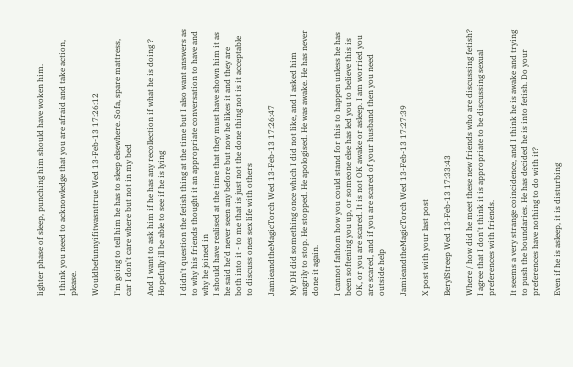lighter phase of sleep, punching him should have woken him.

I think you need to acknowledge that you are afraid and take action, please.

Wouldbefunnyifitwasnttrue Wed 13-Feb-13 17:26:12

I'm going to tell him he has to sleep elsewhere. Sofa, spare mattress, car I don't care where but not in my bed

And I want to ask him if he has any recollection if what he is doing ? Hopefully ill be able to see if he is lying

I didn't question the fetish thing at the time but I also want answers as to why his friends thought it an appropriate conversation to have and why he joined in
I should have realised at the time that they must have shown him it as he said he'd never seen any before but now he likes it and they are both into it - to me that is just not the done thing not is it acceptable to discuss ones sex life with others

JamieandtheMagicTorch Wed 13-Feb-13 17:26:47

My DH did something once which I did not like, and I asked him angrily to stop. He stopped. He apologised. He was awake. He has never done it again.

I cannot fathom how you could stand for this to happen unless he has been softening you up, or someone else has led you to believe this is OK, or you are scared. It is not OK awake or asleep. I am worried you are scared, and if you are scared of your husband then you need outside help

JamieandtheMagicTorch Wed 13-Feb-13 17:27:39

X post with your last post

BerylStreep Wed 13-Feb-13 17:33:43

Where / how did he meet these new friends who are discussing fetish? I agree that I don't think it is appropriate to be discussing sexual preferences with friends.

It seems a very strange coincidence, and I think he is awake and trying to push the boundaries. He has decided he is into fetish. Do your preferences have nothing to do with it?

Even if he is asleep, it is disturbing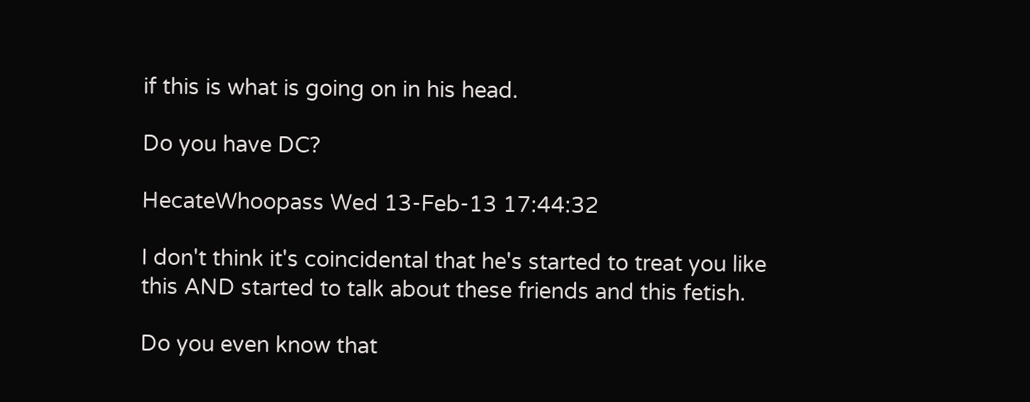if this is what is going on in his head.

Do you have DC?

HecateWhoopass Wed 13-Feb-13 17:44:32

I don't think it's coincidental that he's started to treat you like this AND started to talk about these friends and this fetish.

Do you even know that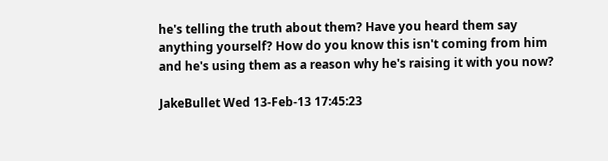he's telling the truth about them? Have you heard them say anything yourself? How do you know this isn't coming from him and he's using them as a reason why he's raising it with you now?

JakeBullet Wed 13-Feb-13 17:45:23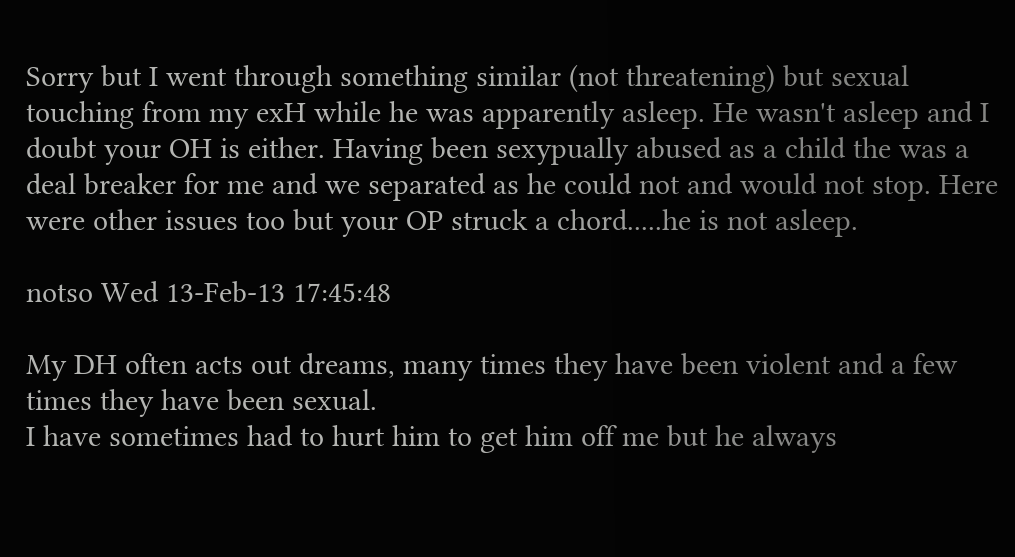Sorry but I went through something similar (not threatening) but sexual touching from my exH while he was apparently asleep. He wasn't asleep and I doubt your OH is either. Having been sexypually abused as a child the was a deal breaker for me and we separated as he could not and would not stop. Here were other issues too but your OP struck a chord.....he is not asleep.

notso Wed 13-Feb-13 17:45:48

My DH often acts out dreams, many times they have been violent and a few times they have been sexual.
I have sometimes had to hurt him to get him off me but he always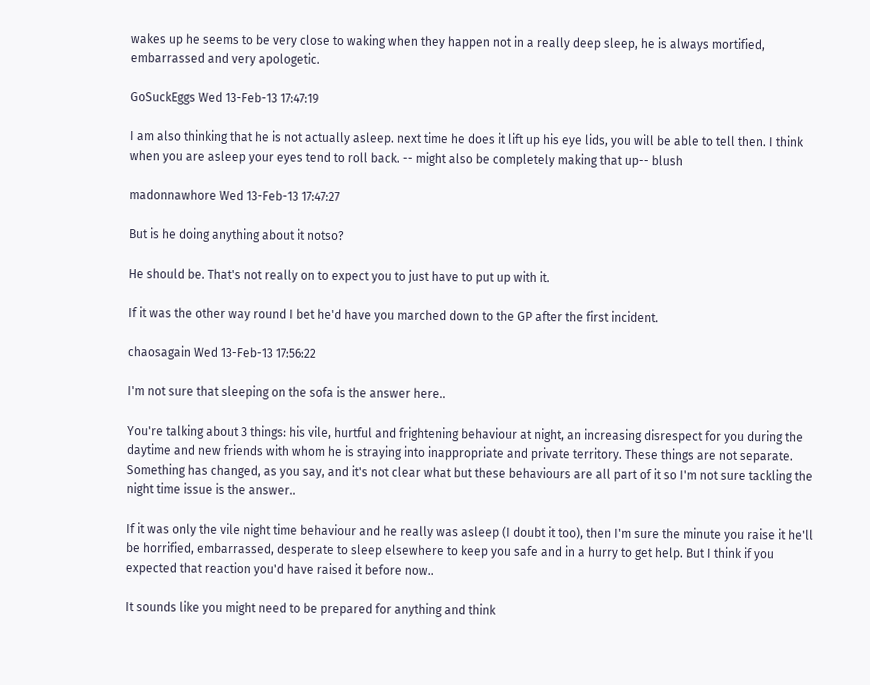wakes up he seems to be very close to waking when they happen not in a really deep sleep, he is always mortified, embarrassed and very apologetic.

GoSuckEggs Wed 13-Feb-13 17:47:19

I am also thinking that he is not actually asleep. next time he does it lift up his eye lids, you will be able to tell then. I think when you are asleep your eyes tend to roll back. -- might also be completely making that up-- blush

madonnawhore Wed 13-Feb-13 17:47:27

But is he doing anything about it notso?

He should be. That's not really on to expect you to just have to put up with it.

If it was the other way round I bet he'd have you marched down to the GP after the first incident.

chaosagain Wed 13-Feb-13 17:56:22

I'm not sure that sleeping on the sofa is the answer here..

You're talking about 3 things: his vile, hurtful and frightening behaviour at night, an increasing disrespect for you during the daytime and new friends with whom he is straying into inappropriate and private territory. These things are not separate. Something has changed, as you say, and it's not clear what but these behaviours are all part of it so I'm not sure tackling the night time issue is the answer..

If it was only the vile night time behaviour and he really was asleep (I doubt it too), then I'm sure the minute you raise it he'll be horrified, embarrassed, desperate to sleep elsewhere to keep you safe and in a hurry to get help. But I think if you expected that reaction you'd have raised it before now..

It sounds like you might need to be prepared for anything and think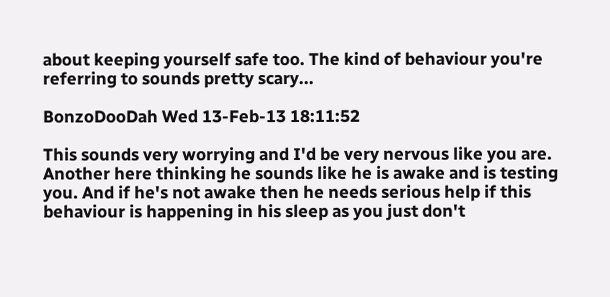about keeping yourself safe too. The kind of behaviour you're referring to sounds pretty scary...

BonzoDooDah Wed 13-Feb-13 18:11:52

This sounds very worrying and I'd be very nervous like you are. Another here thinking he sounds like he is awake and is testing you. And if he's not awake then he needs serious help if this behaviour is happening in his sleep as you just don't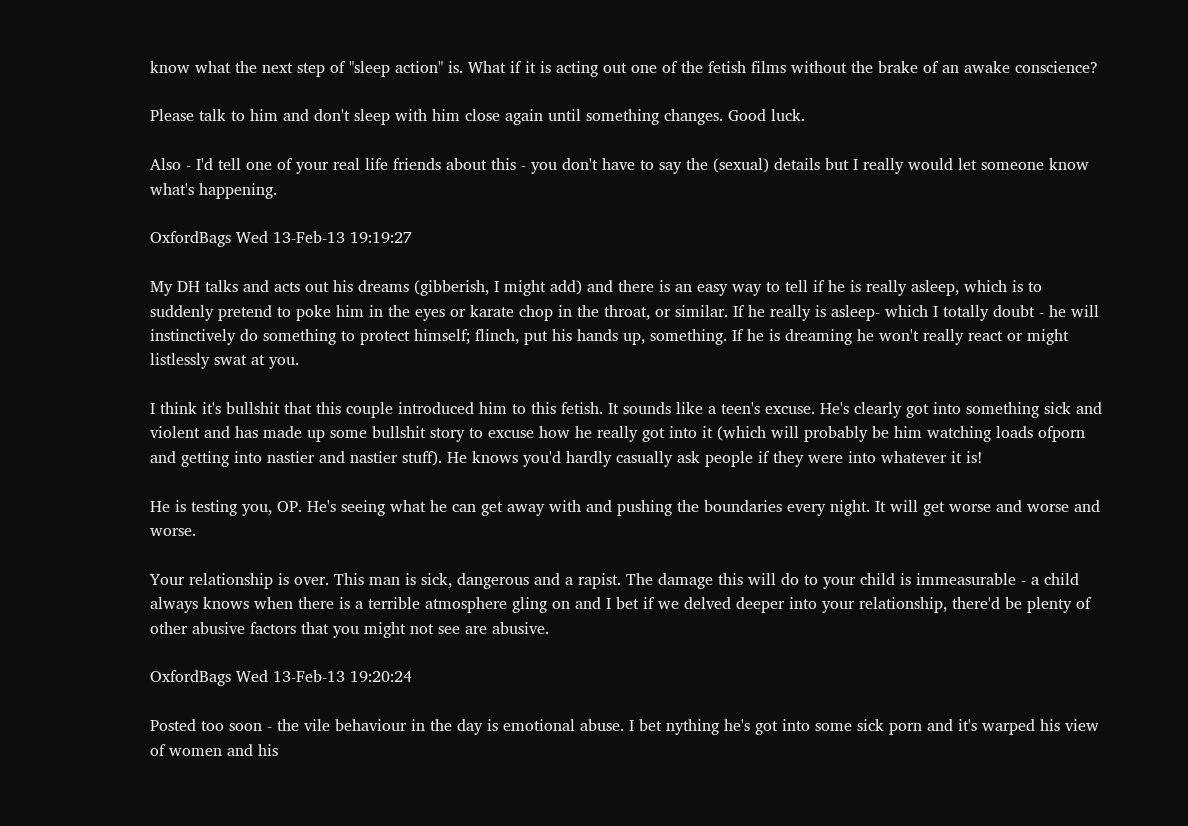know what the next step of "sleep action" is. What if it is acting out one of the fetish films without the brake of an awake conscience?

Please talk to him and don't sleep with him close again until something changes. Good luck.

Also - I'd tell one of your real life friends about this - you don't have to say the (sexual) details but I really would let someone know what's happening.

OxfordBags Wed 13-Feb-13 19:19:27

My DH talks and acts out his dreams (gibberish, I might add) and there is an easy way to tell if he is really asleep, which is to suddenly pretend to poke him in the eyes or karate chop in the throat, or similar. If he really is asleep- which I totally doubt - he will instinctively do something to protect himself; flinch, put his hands up, something. If he is dreaming he won't really react or might listlessly swat at you.

I think it's bullshit that this couple introduced him to this fetish. It sounds like a teen's excuse. He's clearly got into something sick and violent and has made up some bullshit story to excuse how he really got into it (which will probably be him watching loads ofporn and getting into nastier and nastier stuff). He knows you'd hardly casually ask people if they were into whatever it is!

He is testing you, OP. He's seeing what he can get away with and pushing the boundaries every night. It will get worse and worse and worse.

Your relationship is over. This man is sick, dangerous and a rapist. The damage this will do to your child is immeasurable - a child always knows when there is a terrible atmosphere gling on and I bet if we delved deeper into your relationship, there'd be plenty of other abusive factors that you might not see are abusive.

OxfordBags Wed 13-Feb-13 19:20:24

Posted too soon - the vile behaviour in the day is emotional abuse. I bet nything he's got into some sick porn and it's warped his view of women and his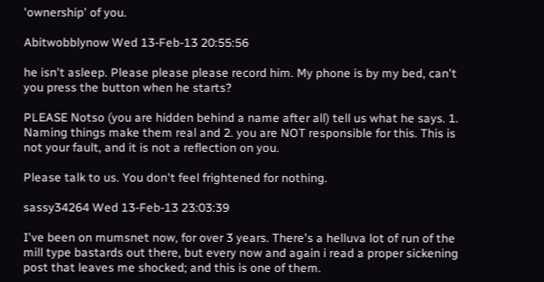'ownership' of you.

Abitwobblynow Wed 13-Feb-13 20:55:56

he isn't asleep. Please please please record him. My phone is by my bed, can't you press the button when he starts?

PLEASE Notso (you are hidden behind a name after all) tell us what he says. 1. Naming things make them real and 2. you are NOT responsible for this. This is not your fault, and it is not a reflection on you.

Please talk to us. You don't feel frightened for nothing.

sassy34264 Wed 13-Feb-13 23:03:39

I've been on mumsnet now, for over 3 years. There's a helluva lot of run of the mill type bastards out there, but every now and again i read a proper sickening post that leaves me shocked; and this is one of them.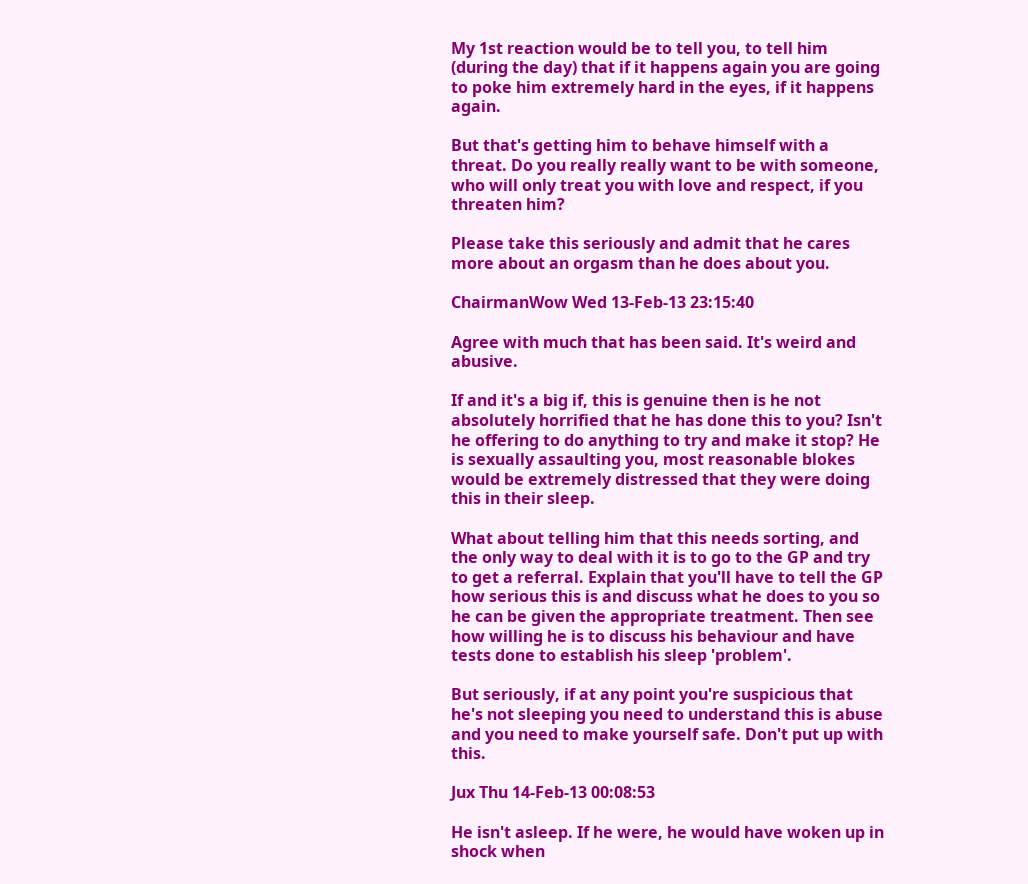My 1st reaction would be to tell you, to tell him (during the day) that if it happens again you are going to poke him extremely hard in the eyes, if it happens again.

But that's getting him to behave himself with a threat. Do you really really want to be with someone, who will only treat you with love and respect, if you threaten him?

Please take this seriously and admit that he cares more about an orgasm than he does about you.

ChairmanWow Wed 13-Feb-13 23:15:40

Agree with much that has been said. It's weird and abusive.

If and it's a big if, this is genuine then is he not absolutely horrified that he has done this to you? Isn't he offering to do anything to try and make it stop? He is sexually assaulting you, most reasonable blokes would be extremely distressed that they were doing this in their sleep.

What about telling him that this needs sorting, and the only way to deal with it is to go to the GP and try to get a referral. Explain that you'll have to tell the GP how serious this is and discuss what he does to you so he can be given the appropriate treatment. Then see how willing he is to discuss his behaviour and have tests done to establish his sleep 'problem'.

But seriously, if at any point you're suspicious that he's not sleeping you need to understand this is abuse and you need to make yourself safe. Don't put up with this.

Jux Thu 14-Feb-13 00:08:53

He isn't asleep. If he were, he would have woken up in shock when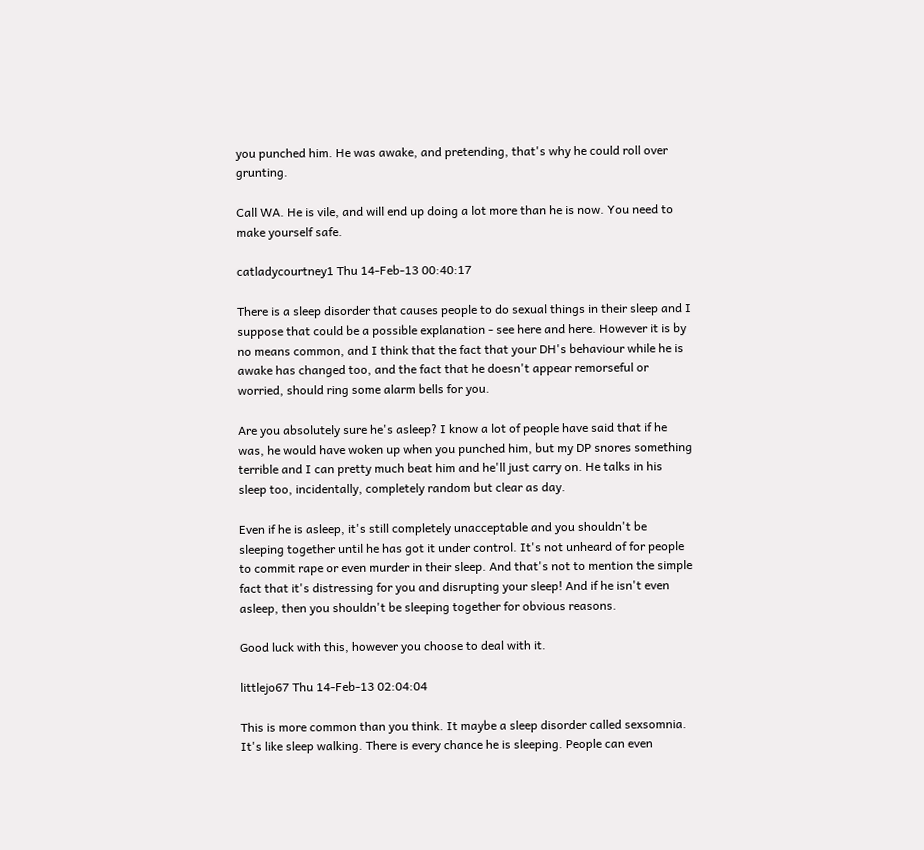you punched him. He was awake, and pretending, that's why he could roll over grunting.

Call WA. He is vile, and will end up doing a lot more than he is now. You need to make yourself safe.

catladycourtney1 Thu 14-Feb-13 00:40:17

There is a sleep disorder that causes people to do sexual things in their sleep and I suppose that could be a possible explanation - see here and here. However it is by no means common, and I think that the fact that your DH's behaviour while he is awake has changed too, and the fact that he doesn't appear remorseful or worried, should ring some alarm bells for you.

Are you absolutely sure he's asleep? I know a lot of people have said that if he was, he would have woken up when you punched him, but my DP snores something terrible and I can pretty much beat him and he'll just carry on. He talks in his sleep too, incidentally, completely random but clear as day.

Even if he is asleep, it's still completely unacceptable and you shouldn't be sleeping together until he has got it under control. It's not unheard of for people to commit rape or even murder in their sleep. And that's not to mention the simple fact that it's distressing for you and disrupting your sleep! And if he isn't even asleep, then you shouldn't be sleeping together for obvious reasons.

Good luck with this, however you choose to deal with it.

littlejo67 Thu 14-Feb-13 02:04:04

This is more common than you think. It maybe a sleep disorder called sexsomnia. It's like sleep walking. There is every chance he is sleeping. People can even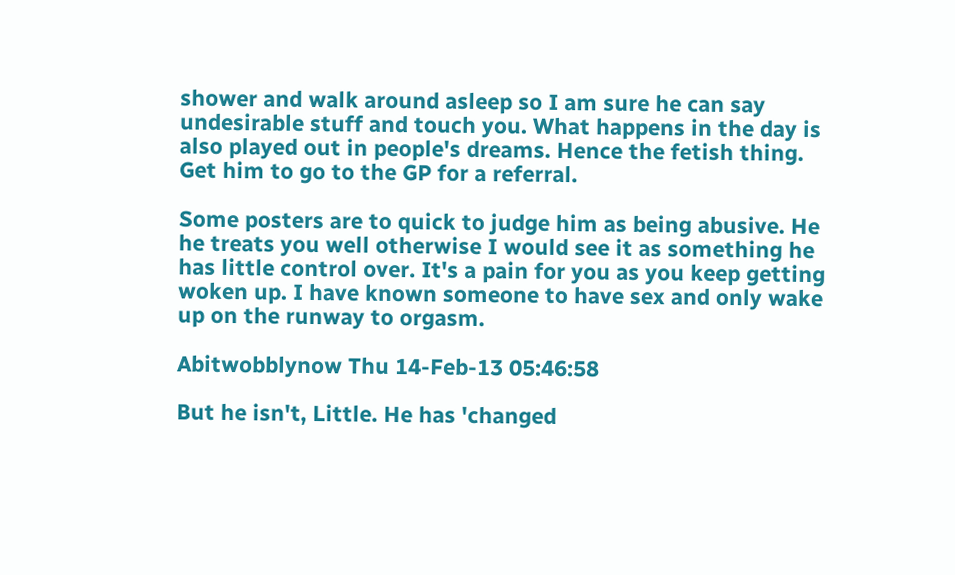shower and walk around asleep so I am sure he can say undesirable stuff and touch you. What happens in the day is also played out in people's dreams. Hence the fetish thing. Get him to go to the GP for a referral.

Some posters are to quick to judge him as being abusive. He he treats you well otherwise I would see it as something he has little control over. It's a pain for you as you keep getting woken up. I have known someone to have sex and only wake up on the runway to orgasm.

Abitwobblynow Thu 14-Feb-13 05:46:58

But he isn't, Little. He has 'changed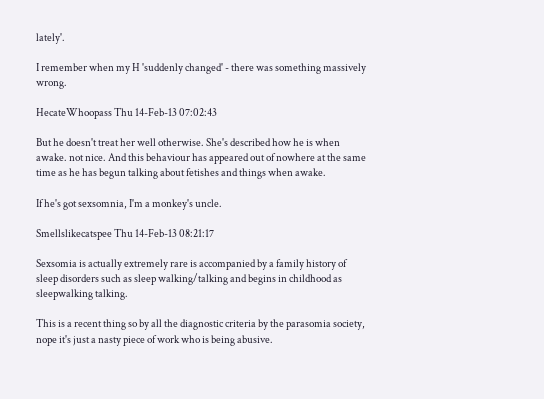lately'.

I remember when my H 'suddenly changed' - there was something massively wrong.

HecateWhoopass Thu 14-Feb-13 07:02:43

But he doesn't treat her well otherwise. She's described how he is when awake. not nice. And this behaviour has appeared out of nowhere at the same time as he has begun talking about fetishes and things when awake.

If he's got sexsomnia, I'm a monkey's uncle.

Smellslikecatspee Thu 14-Feb-13 08:21:17

Sexsomia is actually extremely rare is accompanied by a family history of sleep disorders such as sleep walking/talking and begins in childhood as sleepwalking talking.

This is a recent thing so by all the diagnostic criteria by the parasomia society, nope it's just a nasty piece of work who is being abusive.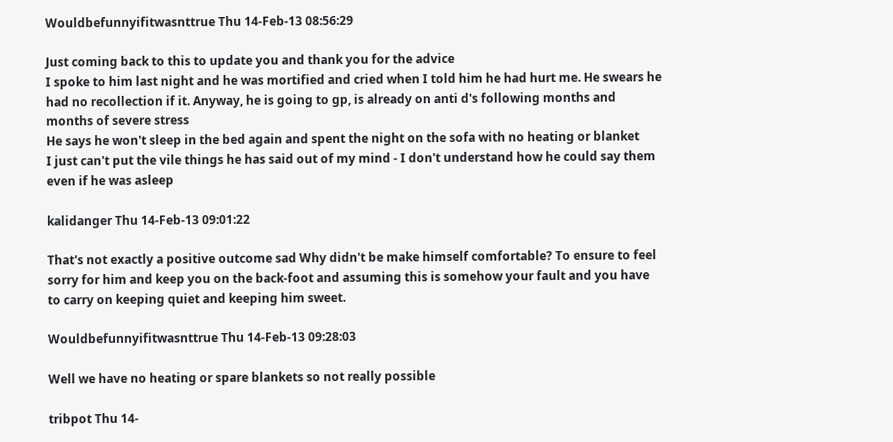Wouldbefunnyifitwasnttrue Thu 14-Feb-13 08:56:29

Just coming back to this to update you and thank you for the advice
I spoke to him last night and he was mortified and cried when I told him he had hurt me. He swears he had no recollection if it. Anyway, he is going to gp, is already on anti d's following months and months of severe stress
He says he won't sleep in the bed again and spent the night on the sofa with no heating or blanket
I just can't put the vile things he has said out of my mind - I don't understand how he could say them even if he was asleep

kalidanger Thu 14-Feb-13 09:01:22

That's not exactly a positive outcome sad Why didn't be make himself comfortable? To ensure to feel sorry for him and keep you on the back-foot and assuming this is somehow your fault and you have to carry on keeping quiet and keeping him sweet.

Wouldbefunnyifitwasnttrue Thu 14-Feb-13 09:28:03

Well we have no heating or spare blankets so not really possible

tribpot Thu 14-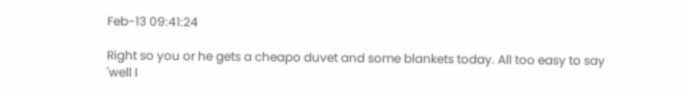Feb-13 09:41:24

Right so you or he gets a cheapo duvet and some blankets today. All too easy to say 'well I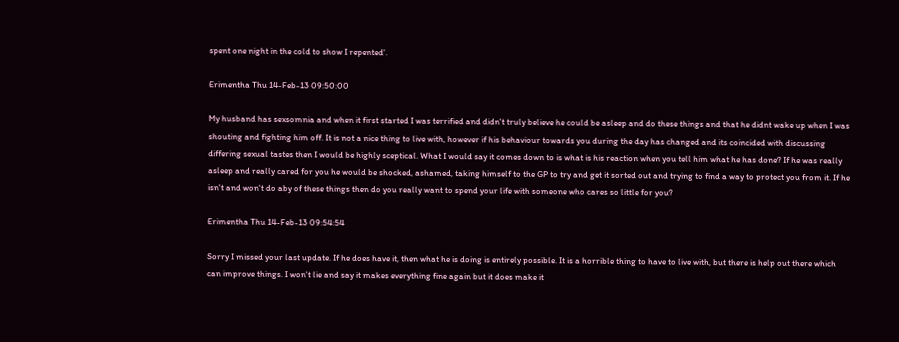spent one night in the cold to show I repented'.

Erimentha Thu 14-Feb-13 09:50:00

My husband has sexsomnia and when it first started I was terrified and didn't truly believe he could be asleep and do these things and that he didnt wake up when I was shouting and fighting him off. It is not a nice thing to live with, however if his behaviour towards you during the day has changed and its coincided with discussing differing sexual tastes then I would be highly sceptical. What I would say it comes down to is what is his reaction when you tell him what he has done? If he was really asleep and really cared for you he would be shocked, ashamed, taking himself to the GP to try and get it sorted out and trying to find a way to protect you from it. If he isn't and won't do aby of these things then do you really want to spend your life with someone who cares so little for you?

Erimentha Thu 14-Feb-13 09:54:54

Sorry I missed your last update. If he does have it, then what he is doing is entirely possible. It is a horrible thing to have to live with, but there is help out there which can improve things. I won't lie and say it makes everything fine again but it does make it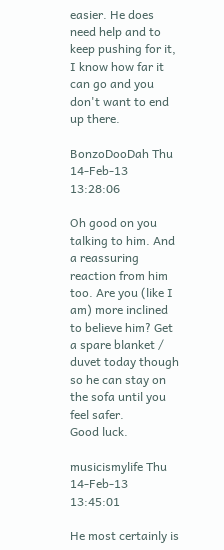easier. He does need help and to keep pushing for it, I know how far it can go and you don't want to end up there.

BonzoDooDah Thu 14-Feb-13 13:28:06

Oh good on you talking to him. And a reassuring reaction from him too. Are you (like I am) more inclined to believe him? Get a spare blanket / duvet today though so he can stay on the sofa until you feel safer.
Good luck.

musicismylife Thu 14-Feb-13 13:45:01

He most certainly is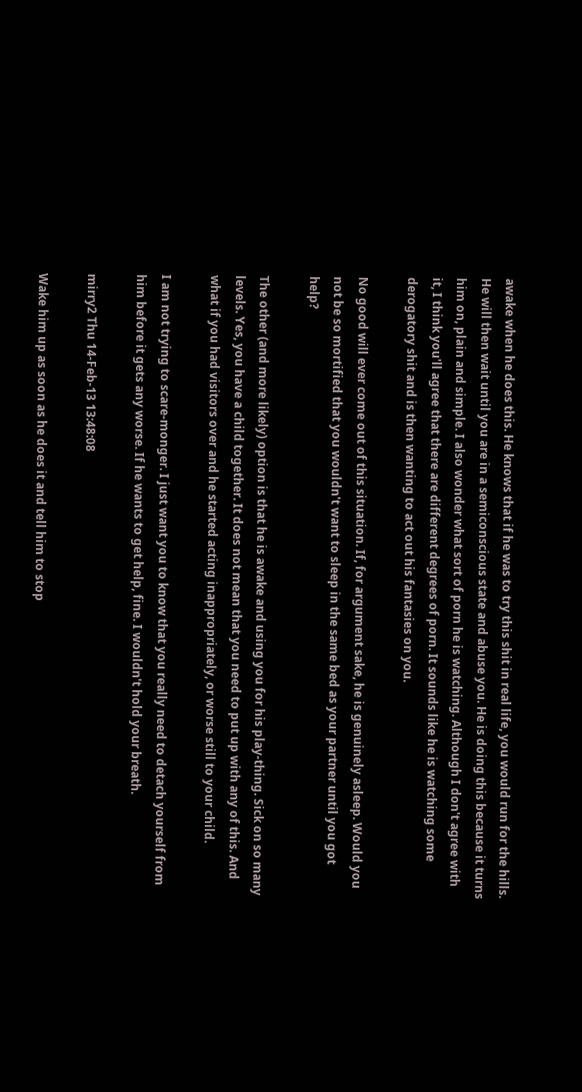awake when he does this. He knows that if he was to try this shit in real life, you would run for the hills. He will then wait until you are in a semiconscious state and abuse you. He is doing this because it turns him on, plain and simple. I also wonder what sort of porn he is watching. Although I don't agree with it, I think you'll agree that there are different degrees of porn. It sounds like he is watching some derogatory shit and is then wanting to act out his fantasies on you.

No good will ever come out of this situation. If, for argument sake, he is genuinely asleep. Would you not be so mortified that you wouldn't want to sleep in the same bed as your partner until you got help?

The other (and more likely) option is that he is awake and using you for his play-thing. Sick on so many levels. Yes, you have a child together. It does not mean that you need to put up with any of this. And what if you had visitors over and he started acting inappropriately, or worse still to your child.

I am not trying to scare-monger. I just want you to know that you really need to detach yourself from him before it gets any worse. If he wants to get help, fine. I wouldn't hold your breath.

mirry2 Thu 14-Feb-13 13:48:08

Wake him up as soon as he does it and tell him to stop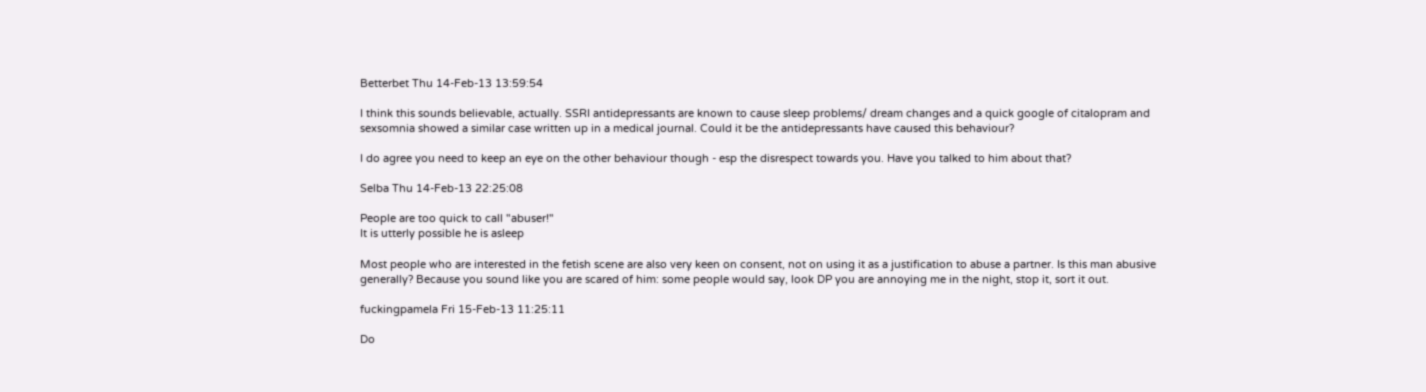Betterbet Thu 14-Feb-13 13:59:54

I think this sounds believable, actually. SSRI antidepressants are known to cause sleep problems/ dream changes and a quick google of citalopram and sexsomnia showed a similar case written up in a medical journal. Could it be the antidepressants have caused this behaviour?

I do agree you need to keep an eye on the other behaviour though - esp the disrespect towards you. Have you talked to him about that?

Selba Thu 14-Feb-13 22:25:08

People are too quick to call "abuser!"
It is utterly possible he is asleep

Most people who are interested in the fetish scene are also very keen on consent, not on using it as a justification to abuse a partner. Is this man abusive generally? Because you sound like you are scared of him: some people would say, look DP you are annoying me in the night, stop it, sort it out.

fuckingpamela Fri 15-Feb-13 11:25:11

Do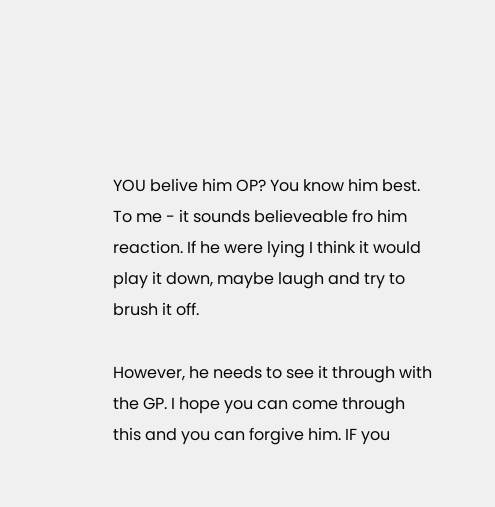YOU belive him OP? You know him best.
To me - it sounds believeable fro him reaction. If he were lying I think it would play it down, maybe laugh and try to brush it off.

However, he needs to see it through with the GP. I hope you can come through this and you can forgive him. IF you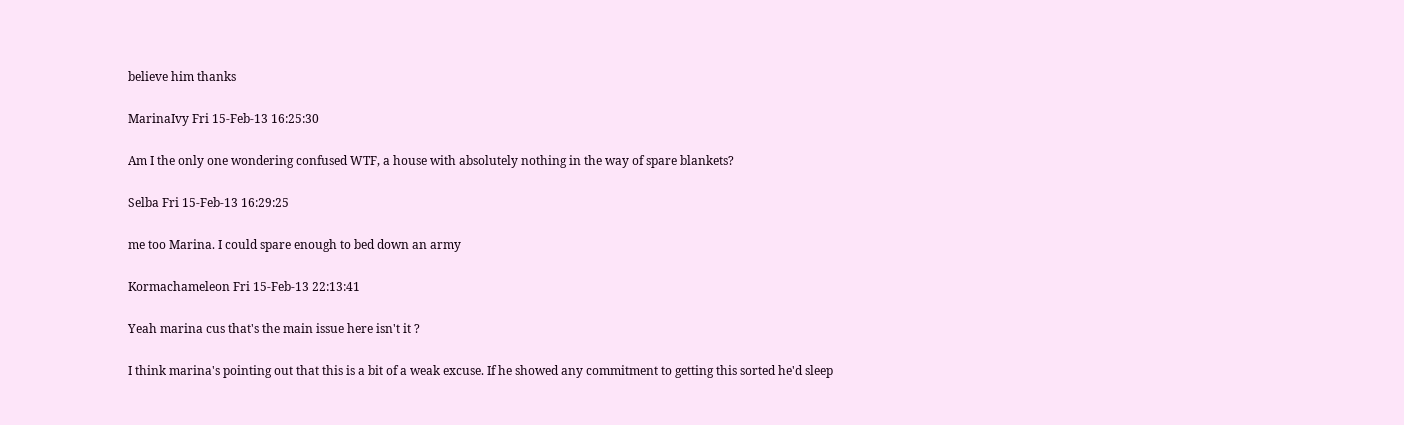believe him thanks

MarinaIvy Fri 15-Feb-13 16:25:30

Am I the only one wondering confused WTF, a house with absolutely nothing in the way of spare blankets?

Selba Fri 15-Feb-13 16:29:25

me too Marina. I could spare enough to bed down an army

Kormachameleon Fri 15-Feb-13 22:13:41

Yeah marina cus that's the main issue here isn't it ?

I think marina's pointing out that this is a bit of a weak excuse. If he showed any commitment to getting this sorted he'd sleep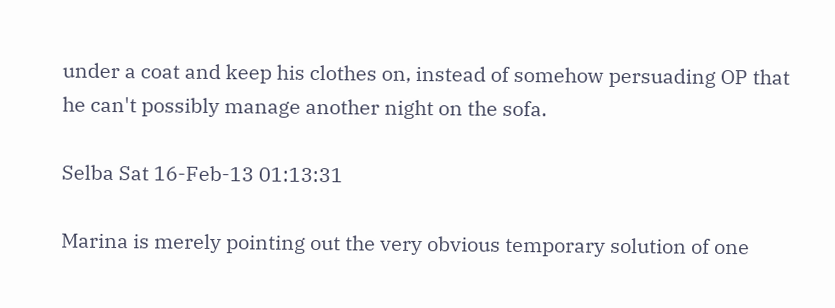under a coat and keep his clothes on, instead of somehow persuading OP that he can't possibly manage another night on the sofa.

Selba Sat 16-Feb-13 01:13:31

Marina is merely pointing out the very obvious temporary solution of one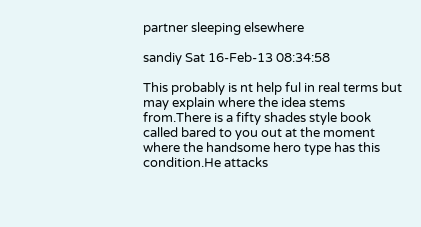partner sleeping elsewhere

sandiy Sat 16-Feb-13 08:34:58

This probably is nt help ful in real terms but may explain where the idea stems from.There is a fifty shades style book called bared to you out at the moment where the handsome hero type has this condition.He attacks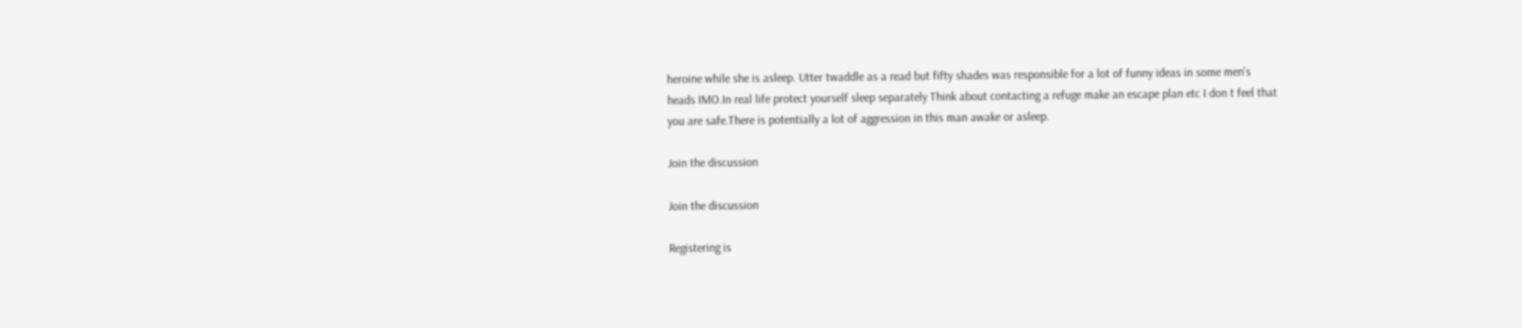heroine while she is asleep. Utter twaddle as a read but fifty shades was responsible for a lot of funny ideas in some men's heads IMO.In real life protect yourself sleep separately Think about contacting a refuge make an escape plan etc I don t feel that you are safe.There is potentially a lot of aggression in this man awake or asleep.

Join the discussion

Join the discussion

Registering is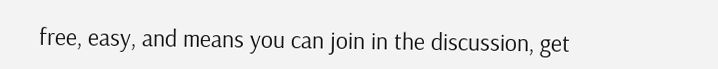free, easy, and means you can join in the discussion, get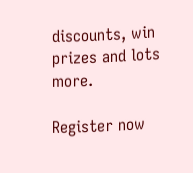discounts, win prizes and lots more.

Register now